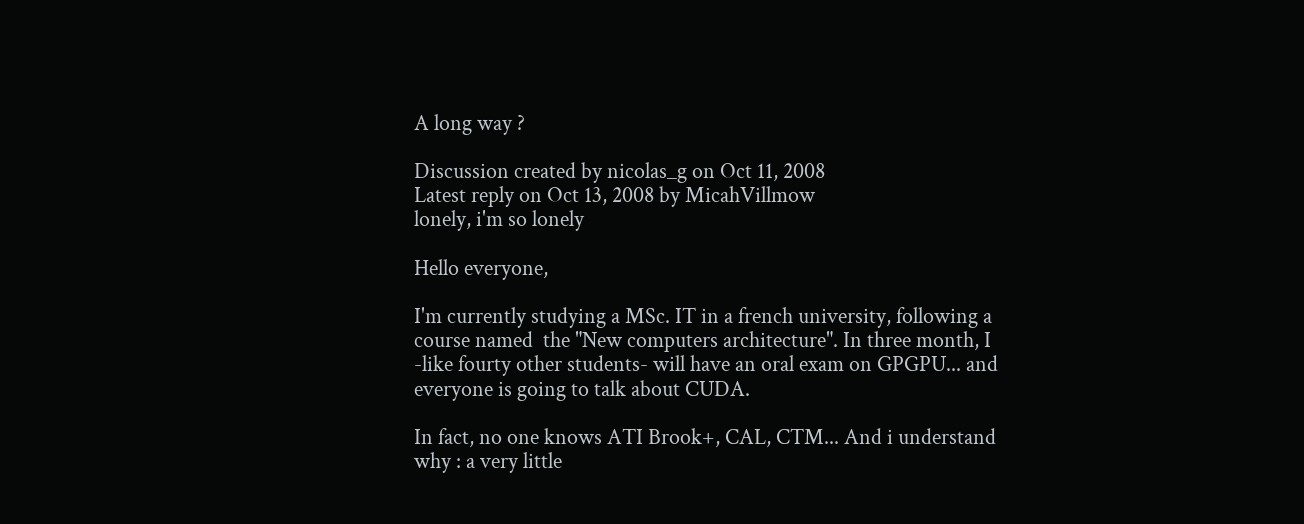A long way ?

Discussion created by nicolas_g on Oct 11, 2008
Latest reply on Oct 13, 2008 by MicahVillmow
lonely, i'm so lonely

Hello everyone,

I'm currently studying a MSc. IT in a french university, following a course named  the "New computers architecture". In three month, I -like fourty other students- will have an oral exam on GPGPU... and everyone is going to talk about CUDA.

In fact, no one knows ATI Brook+, CAL, CTM... And i understand why : a very little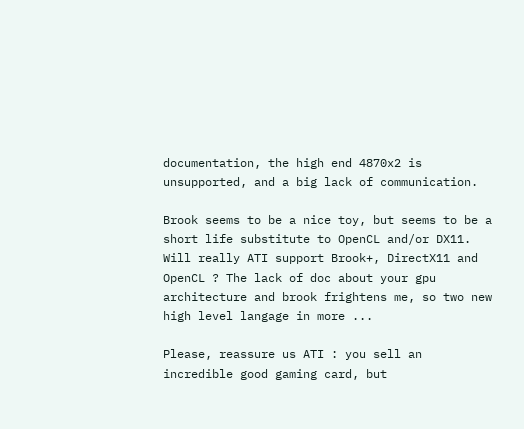documentation, the high end 4870x2 is unsupported, and a big lack of communication.

Brook seems to be a nice toy, but seems to be a short life substitute to OpenCL and/or DX11. Will really ATI support Brook+, DirectX11 and OpenCL ? The lack of doc about your gpu architecture and brook frightens me, so two new high level langage in more ...

Please, reassure us ATI : you sell an incredible good gaming card, but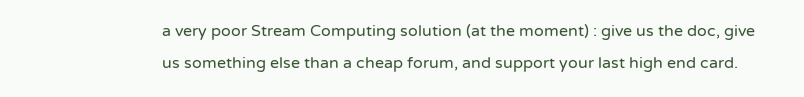a very poor Stream Computing solution (at the moment) : give us the doc, give us something else than a cheap forum, and support your last high end card.